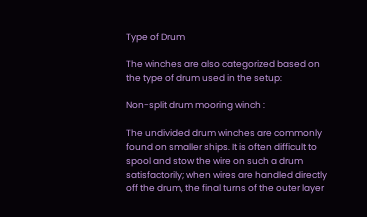Type of Drum

The winches are also categorized based on the type of drum used in the setup:

Non-split drum mooring winch :

The undivided drum winches are commonly found on smaller ships. It is often difficult to spool and stow the wire on such a drum satisfactorily; when wires are handled directly off the drum, the final turns of the outer layer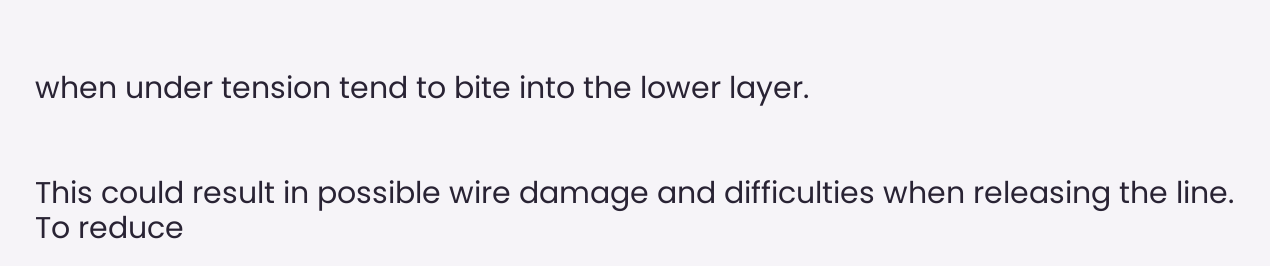when under tension tend to bite into the lower layer.


This could result in possible wire damage and difficulties when releasing the line. To reduce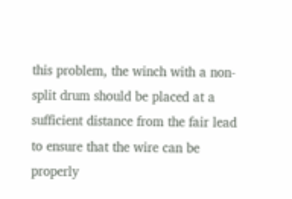this problem, the winch with a non-split drum should be placed at a sufficient distance from the fair lead to ensure that the wire can be properly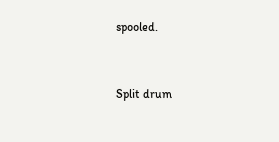spooled.


Split drum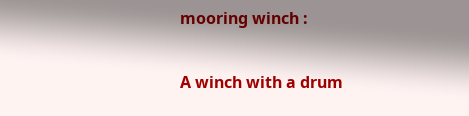mooring winch :

A winch with a drum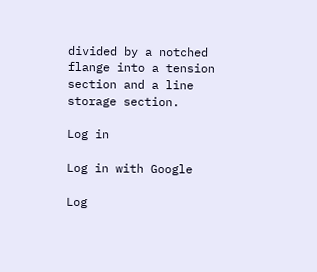divided by a notched flange into a tension section and a line storage section.

Log in

Log in with Google

Log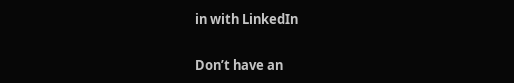in with LinkedIn


Don’t have an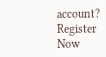account? Register Now